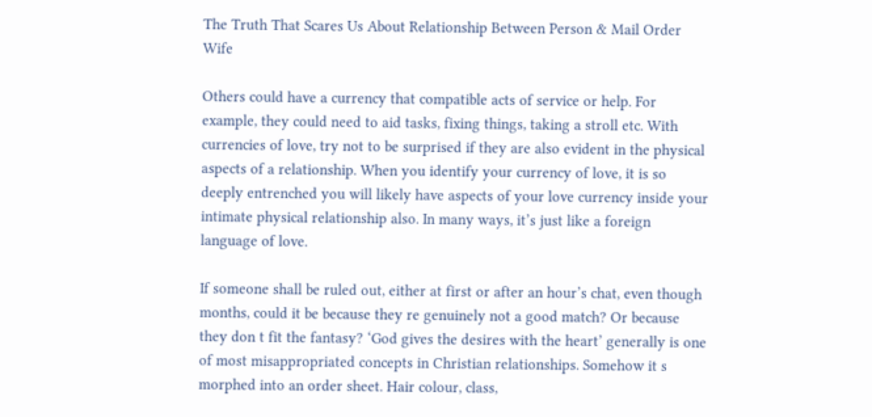The Truth That Scares Us About Relationship Between Person & Mail Order Wife

Others could have a currency that compatible acts of service or help. For example, they could need to aid tasks, fixing things, taking a stroll etc. With currencies of love, try not to be surprised if they are also evident in the physical aspects of a relationship. When you identify your currency of love, it is so deeply entrenched you will likely have aspects of your love currency inside your intimate physical relationship also. In many ways, it’s just like a foreign language of love.

If someone shall be ruled out, either at first or after an hour’s chat, even though months, could it be because they re genuinely not a good match? Or because they don t fit the fantasy? ‘God gives the desires with the heart’ generally is one of most misappropriated concepts in Christian relationships. Somehow it s morphed into an order sheet. Hair colour, class,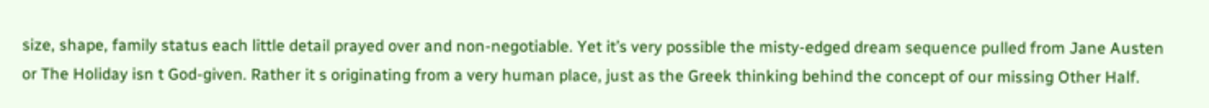size, shape, family status each little detail prayed over and non-negotiable. Yet it’s very possible the misty-edged dream sequence pulled from Jane Austen or The Holiday isn t God-given. Rather it s originating from a very human place, just as the Greek thinking behind the concept of our missing Other Half.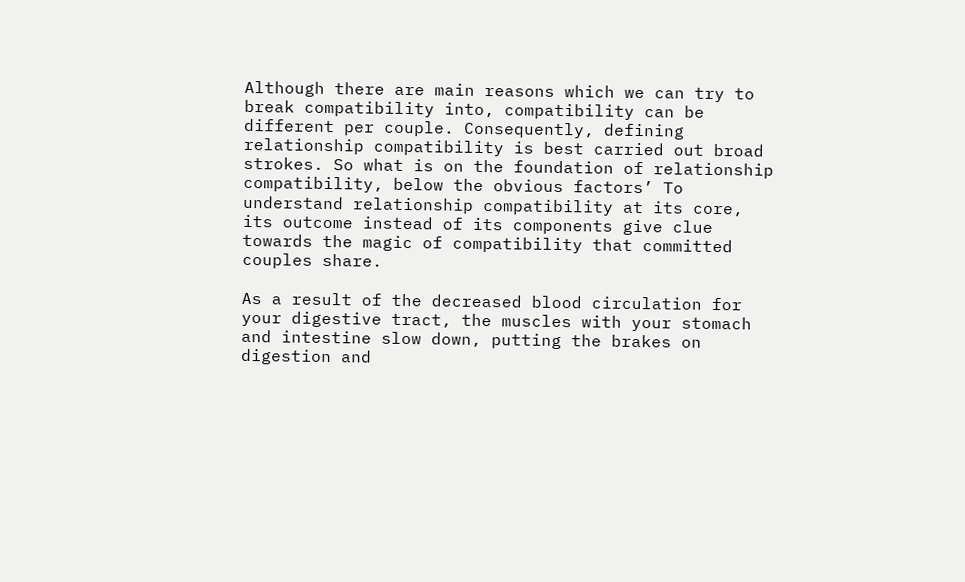Although there are main reasons which we can try to break compatibility into, compatibility can be different per couple. Consequently, defining relationship compatibility is best carried out broad strokes. So what is on the foundation of relationship compatibility, below the obvious factors’ To understand relationship compatibility at its core, its outcome instead of its components give clue towards the magic of compatibility that committed couples share.

As a result of the decreased blood circulation for your digestive tract, the muscles with your stomach and intestine slow down, putting the brakes on digestion and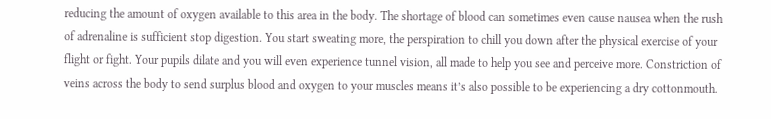reducing the amount of oxygen available to this area in the body. The shortage of blood can sometimes even cause nausea when the rush of adrenaline is sufficient stop digestion. You start sweating more, the perspiration to chill you down after the physical exercise of your flight or fight. Your pupils dilate and you will even experience tunnel vision, all made to help you see and perceive more. Constriction of veins across the body to send surplus blood and oxygen to your muscles means it’s also possible to be experiencing a dry cottonmouth.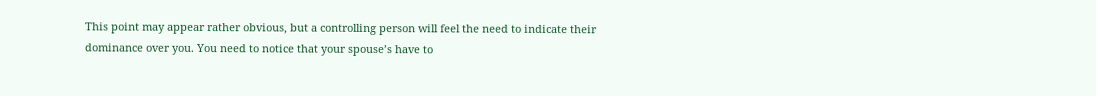This point may appear rather obvious, but a controlling person will feel the need to indicate their dominance over you. You need to notice that your spouse’s have to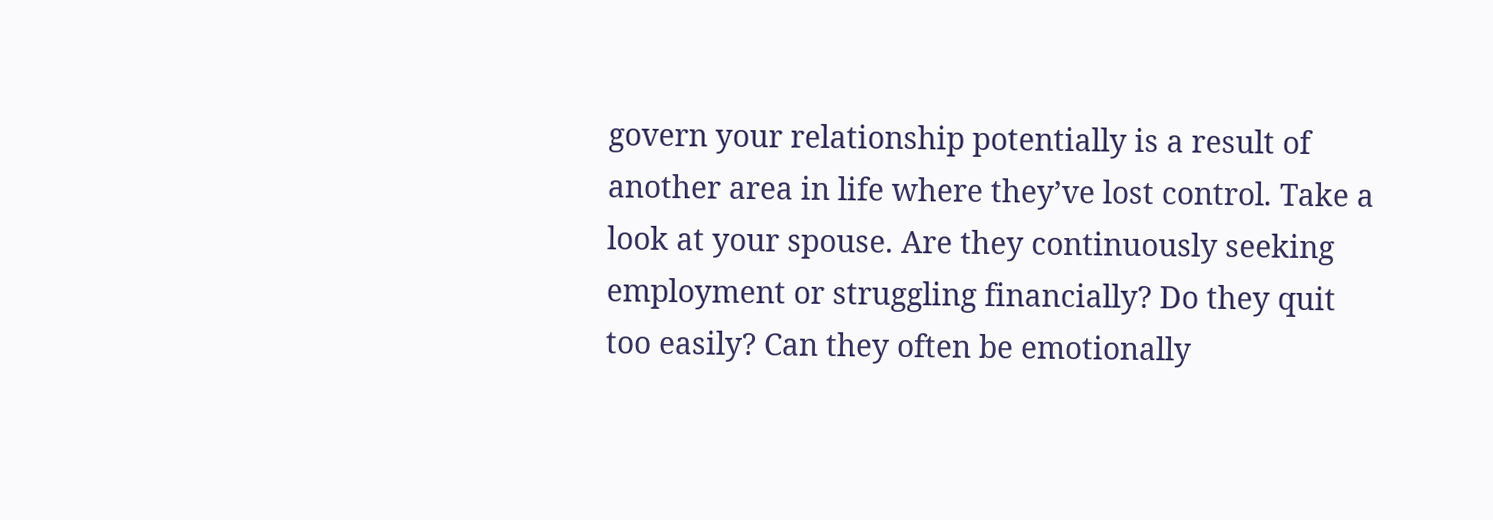govern your relationship potentially is a result of another area in life where they’ve lost control. Take a look at your spouse. Are they continuously seeking employment or struggling financially? Do they quit too easily? Can they often be emotionally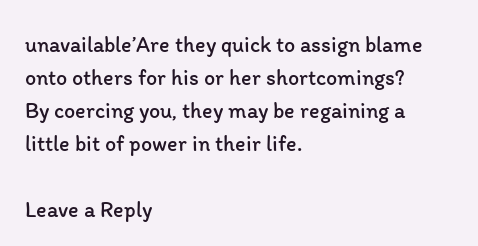unavailable’Are they quick to assign blame onto others for his or her shortcomings? By coercing you, they may be regaining a little bit of power in their life.

Leave a Reply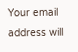Your email address will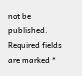not be published. Required fields are marked *